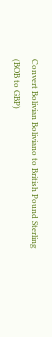Convert Bolivian Boliviano to British Pound Sterling
(BOB to GBP)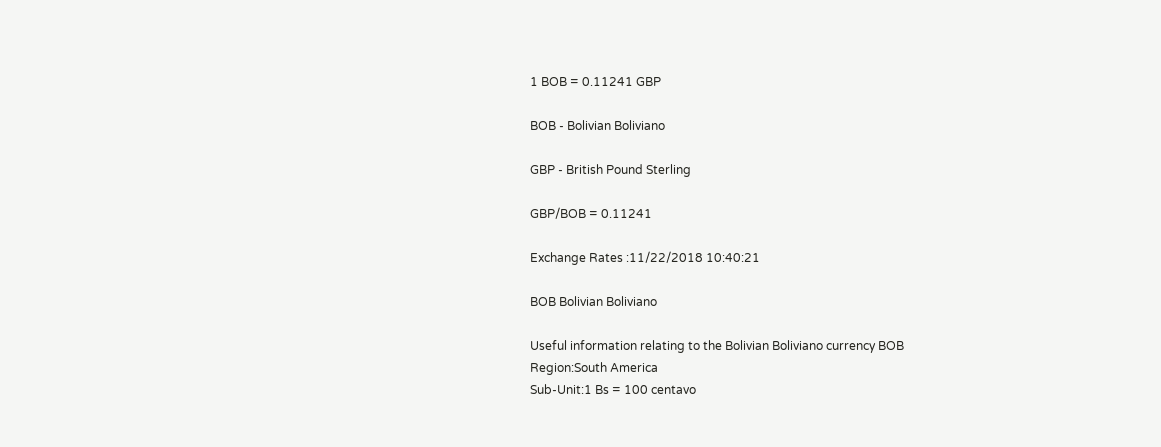1 BOB = 0.11241 GBP

BOB - Bolivian Boliviano

GBP - British Pound Sterling

GBP/BOB = 0.11241

Exchange Rates :11/22/2018 10:40:21

BOB Bolivian Boliviano

Useful information relating to the Bolivian Boliviano currency BOB
Region:South America
Sub-Unit:1 Bs = 100 centavo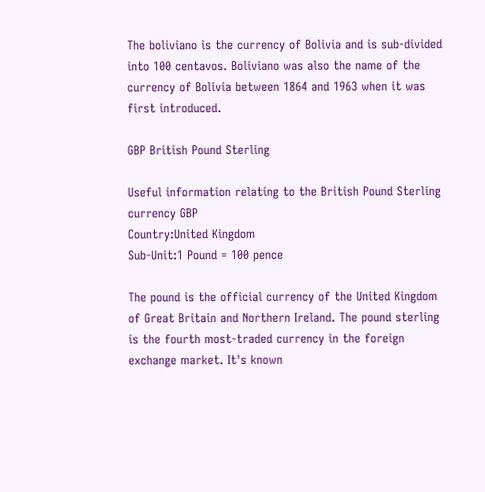The boliviano is the currency of Bolivia and is sub-divided into 100 centavos. Boliviano was also the name of the currency of Bolivia between 1864 and 1963 when it was first introduced.

GBP British Pound Sterling

Useful information relating to the British Pound Sterling currency GBP
Country:United Kingdom
Sub-Unit:1 Pound = 100 pence

The pound is the official currency of the United Kingdom of Great Britain and Northern Ireland. The pound sterling is the fourth most-traded currency in the foreign exchange market. It's known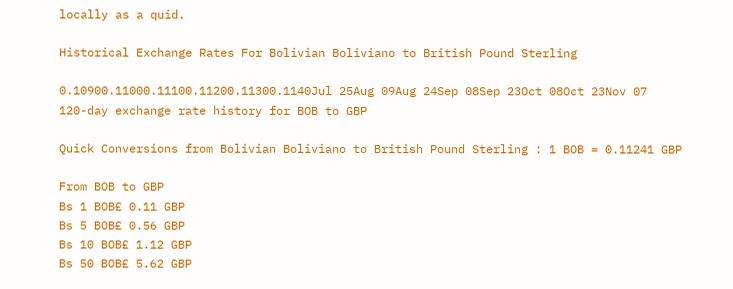locally as a quid.

Historical Exchange Rates For Bolivian Boliviano to British Pound Sterling

0.10900.11000.11100.11200.11300.1140Jul 25Aug 09Aug 24Sep 08Sep 23Oct 08Oct 23Nov 07
120-day exchange rate history for BOB to GBP

Quick Conversions from Bolivian Boliviano to British Pound Sterling : 1 BOB = 0.11241 GBP

From BOB to GBP
Bs 1 BOB£ 0.11 GBP
Bs 5 BOB£ 0.56 GBP
Bs 10 BOB£ 1.12 GBP
Bs 50 BOB£ 5.62 GBP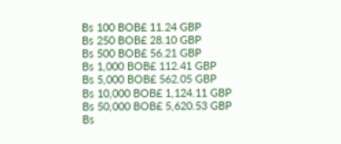Bs 100 BOB£ 11.24 GBP
Bs 250 BOB£ 28.10 GBP
Bs 500 BOB£ 56.21 GBP
Bs 1,000 BOB£ 112.41 GBP
Bs 5,000 BOB£ 562.05 GBP
Bs 10,000 BOB£ 1,124.11 GBP
Bs 50,000 BOB£ 5,620.53 GBP
Bs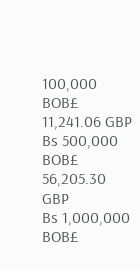100,000 BOB£ 11,241.06 GBP
Bs 500,000 BOB£ 56,205.30 GBP
Bs 1,000,000 BOB£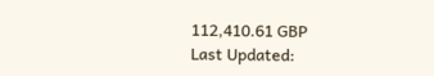112,410.61 GBP
Last Updated: